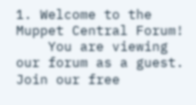1. Welcome to the Muppet Central Forum!
    You are viewing our forum as a guest. Join our free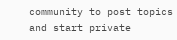community to post topics and start private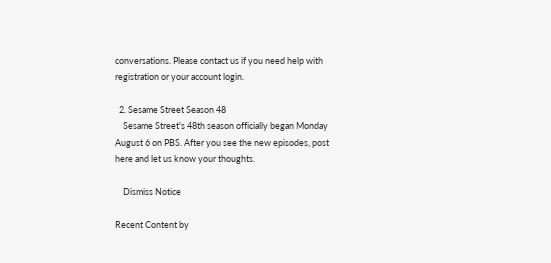conversations. Please contact us if you need help with registration or your account login.

  2. Sesame Street Season 48
    Sesame Street's 48th season officially began Monday August 6 on PBS. After you see the new episodes, post here and let us know your thoughts.

    Dismiss Notice

Recent Content by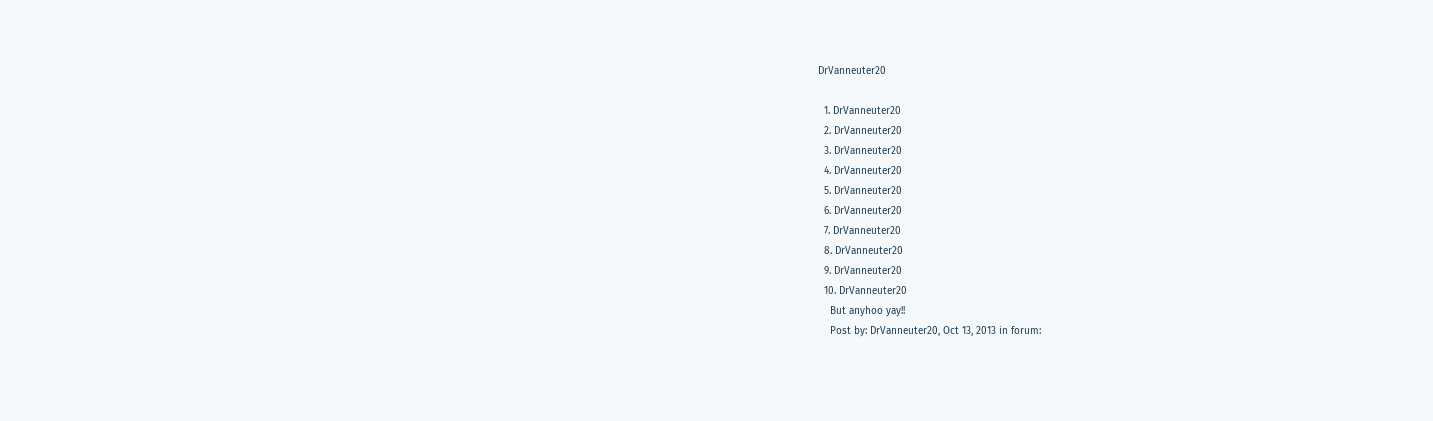DrVanneuter20

  1. DrVanneuter20
  2. DrVanneuter20
  3. DrVanneuter20
  4. DrVanneuter20
  5. DrVanneuter20
  6. DrVanneuter20
  7. DrVanneuter20
  8. DrVanneuter20
  9. DrVanneuter20
  10. DrVanneuter20
    But anyhoo yay!!
    Post by: DrVanneuter20, Oct 13, 2013 in forum: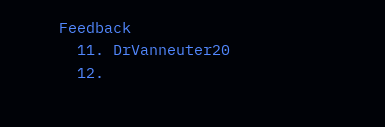Feedback
  11. DrVanneuter20
  12.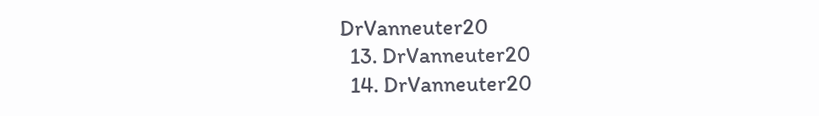DrVanneuter20
  13. DrVanneuter20
  14. DrVanneuter20